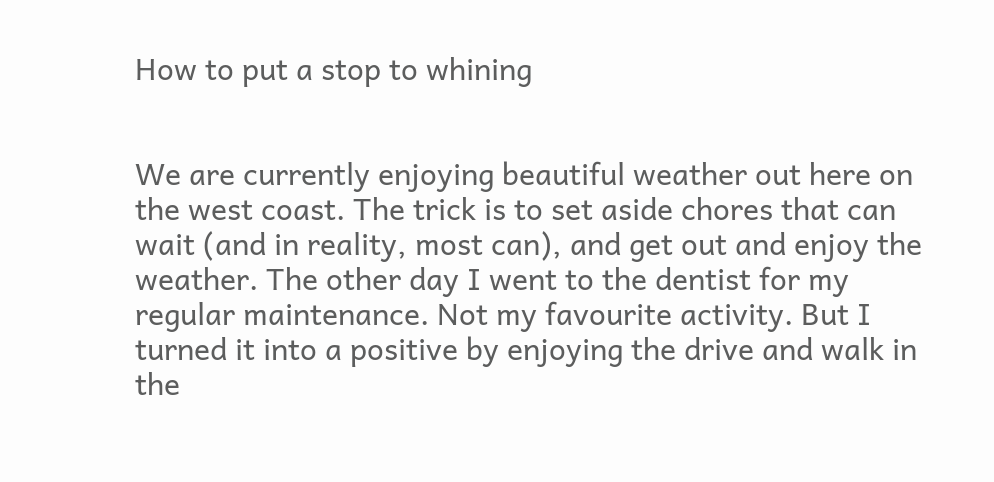How to put a stop to whining


We are currently enjoying beautiful weather out here on the west coast. The trick is to set aside chores that can wait (and in reality, most can), and get out and enjoy the weather. The other day I went to the dentist for my regular maintenance. Not my favourite activity. But I turned it into a positive by enjoying the drive and walk in the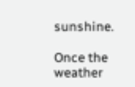sunshine.

Once the weather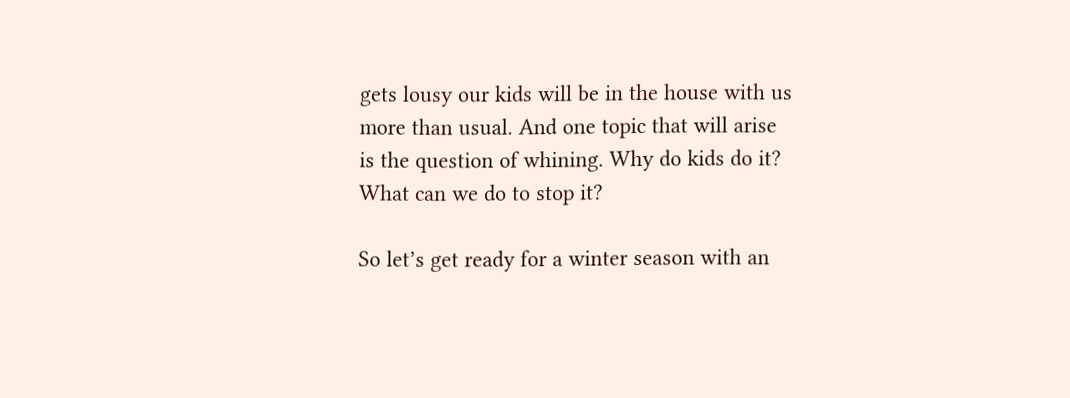gets lousy our kids will be in the house with us more than usual. And one topic that will arise is the question of whining. Why do kids do it? What can we do to stop it?

So let’s get ready for a winter season with an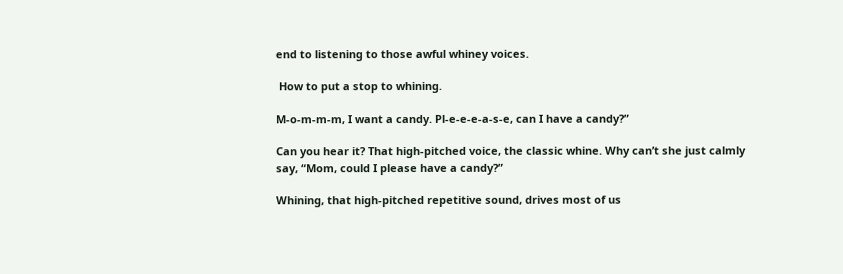end to listening to those awful whiney voices.

 How to put a stop to whining.

M-o-m-m-m, I want a candy. Pl-e-e-e-a-s-e, can I have a candy?”

Can you hear it? That high-pitched voice, the classic whine. Why can’t she just calmly say, “Mom, could I please have a candy?”

Whining, that high-pitched repetitive sound, drives most of us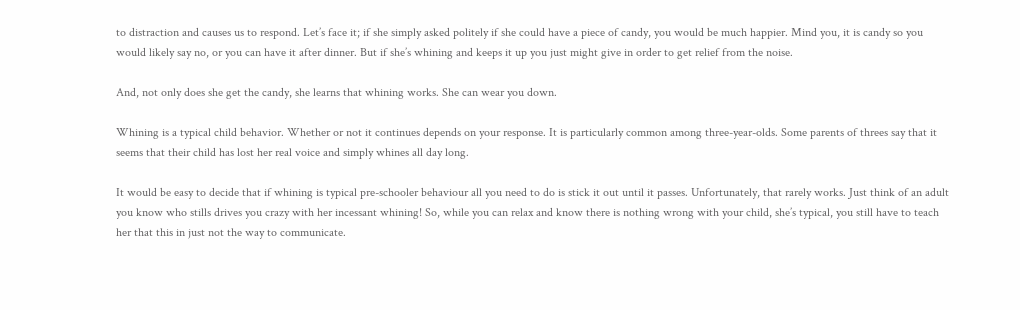to distraction and causes us to respond. Let’s face it; if she simply asked politely if she could have a piece of candy, you would be much happier. Mind you, it is candy so you would likely say no, or you can have it after dinner. But if she’s whining and keeps it up you just might give in order to get relief from the noise.

And, not only does she get the candy, she learns that whining works. She can wear you down.

Whining is a typical child behavior. Whether or not it continues depends on your response. It is particularly common among three-year-olds. Some parents of threes say that it seems that their child has lost her real voice and simply whines all day long.

It would be easy to decide that if whining is typical pre-schooler behaviour all you need to do is stick it out until it passes. Unfortunately, that rarely works. Just think of an adult you know who stills drives you crazy with her incessant whining! So, while you can relax and know there is nothing wrong with your child, she’s typical, you still have to teach her that this in just not the way to communicate.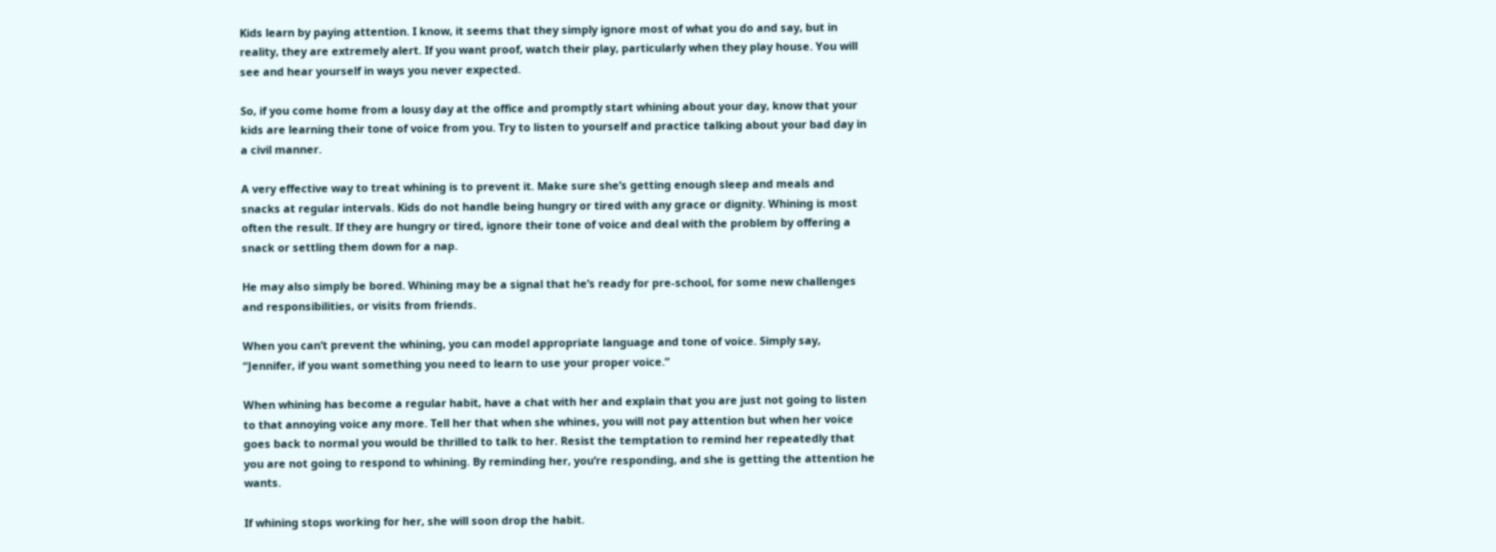Kids learn by paying attention. I know, it seems that they simply ignore most of what you do and say, but in reality, they are extremely alert. If you want proof, watch their play, particularly when they play house. You will see and hear yourself in ways you never expected.

So, if you come home from a lousy day at the office and promptly start whining about your day, know that your kids are learning their tone of voice from you. Try to listen to yourself and practice talking about your bad day in a civil manner.

A very effective way to treat whining is to prevent it. Make sure she’s getting enough sleep and meals and snacks at regular intervals. Kids do not handle being hungry or tired with any grace or dignity. Whining is most often the result. If they are hungry or tired, ignore their tone of voice and deal with the problem by offering a snack or settling them down for a nap.

He may also simply be bored. Whining may be a signal that he’s ready for pre-school, for some new challenges and responsibilities, or visits from friends.

When you can’t prevent the whining, you can model appropriate language and tone of voice. Simply say, “Jennifer, if you want something you need to learn to use your proper voice.”

When whining has become a regular habit, have a chat with her and explain that you are just not going to listen to that annoying voice any more. Tell her that when she whines, you will not pay attention but when her voice goes back to normal you would be thrilled to talk to her. Resist the temptation to remind her repeatedly that you are not going to respond to whining. By reminding her, you’re responding, and she is getting the attention he wants.

If whining stops working for her, she will soon drop the habit.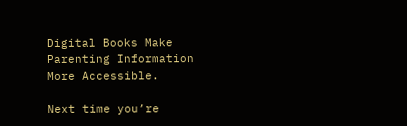Digital Books Make Parenting Information More Accessible.

Next time you’re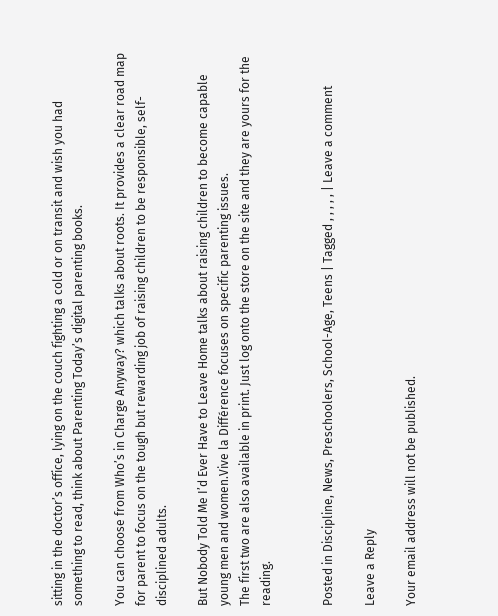sitting in the doctor’s office, lying on the couch fighting a cold or on transit and wish you had something to read, think about Parenting Today’s digital parenting books.

You can choose from Who’s in Charge Anyway? which talks about roots. It provides a clear road map for parent to focus on the tough but rewarding job of raising children to be responsible, self-disciplined adults.

But Nobody Told Me I’d Ever Have to Leave Home talks about raising children to become capable young men and women.Vive la Différence focuses on specific parenting issues.
The first two are also available in print. Just log onto the store on the site and they are yours for the reading.


Posted in Discipline, News, Preschoolers, School-Age, Teens | Tagged , , , , , | Leave a comment

Leave a Reply

Your email address will not be published.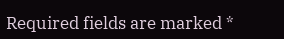Required fields are marked *